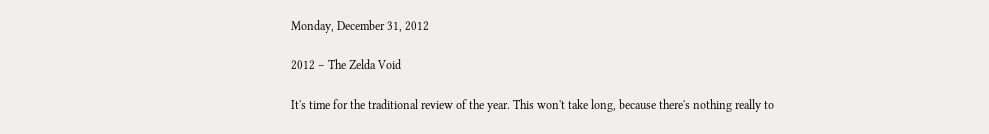Monday, December 31, 2012

2012 – The Zelda Void

It's time for the traditional review of the year. This won't take long, because there's nothing really to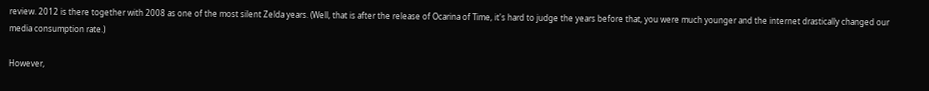review. 2012 is there together with 2008 as one of the most silent Zelda years. (Well, that is after the release of Ocarina of Time, it's hard to judge the years before that, you were much younger and the internet drastically changed our media consumption rate.)

However,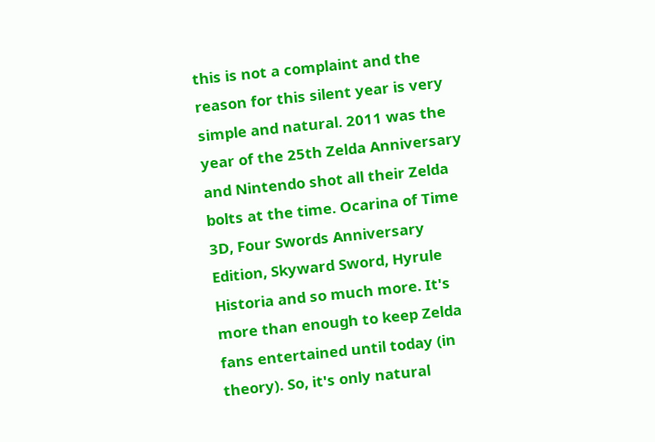this is not a complaint and the reason for this silent year is very simple and natural. 2011 was the year of the 25th Zelda Anniversary and Nintendo shot all their Zelda bolts at the time. Ocarina of Time 3D, Four Swords Anniversary Edition, Skyward Sword, Hyrule Historia and so much more. It's more than enough to keep Zelda fans entertained until today (in theory). So, it's only natural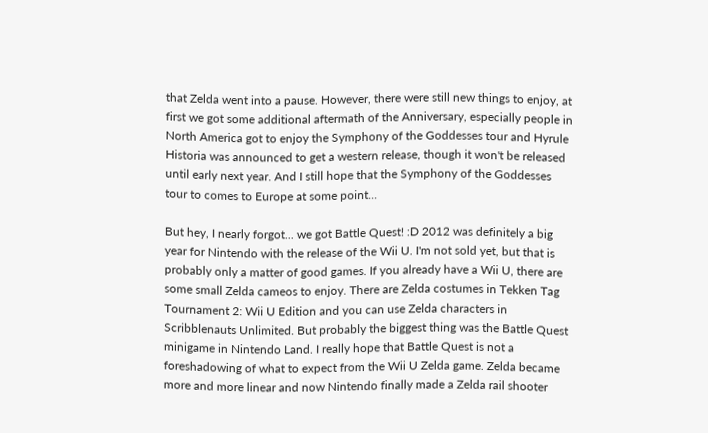that Zelda went into a pause. However, there were still new things to enjoy, at first we got some additional aftermath of the Anniversary, especially people in North America got to enjoy the Symphony of the Goddesses tour and Hyrule Historia was announced to get a western release, though it won't be released until early next year. And I still hope that the Symphony of the Goddesses tour to comes to Europe at some point...

But hey, I nearly forgot... we got Battle Quest! :D 2012 was definitely a big year for Nintendo with the release of the Wii U. I'm not sold yet, but that is probably only a matter of good games. If you already have a Wii U, there are some small Zelda cameos to enjoy. There are Zelda costumes in Tekken Tag Tournament 2: Wii U Edition and you can use Zelda characters in Scribblenauts Unlimited. But probably the biggest thing was the Battle Quest minigame in Nintendo Land. I really hope that Battle Quest is not a foreshadowing of what to expect from the Wii U Zelda game. Zelda became more and more linear and now Nintendo finally made a Zelda rail shooter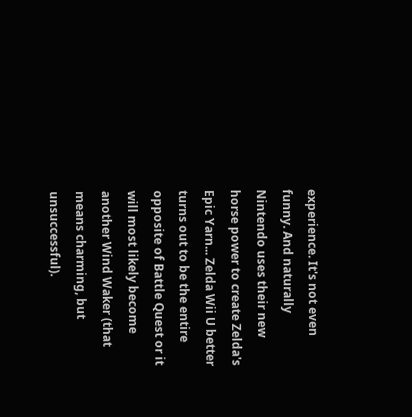experience. It's not even funny. And naturally Nintendo uses their new horse power to create Zelda's Epic Yarn... Zelda Wii U better turns out to be the entire opposite of Battle Quest or it will most likely become another Wind Waker (that means charming, but unsuccessful).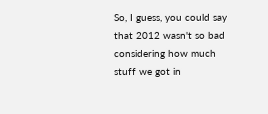So, I guess, you could say that 2012 wasn't so bad considering how much stuff we got in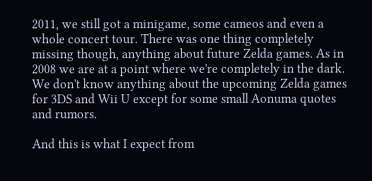2011, we still got a minigame, some cameos and even a whole concert tour. There was one thing completely missing though, anything about future Zelda games. As in 2008 we are at a point where we're completely in the dark. We don't know anything about the upcoming Zelda games for 3DS and Wii U except for some small Aonuma quotes and rumors.

And this is what I expect from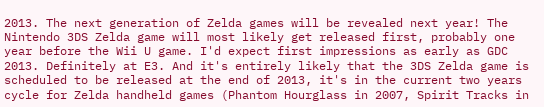2013. The next generation of Zelda games will be revealed next year! The Nintendo 3DS Zelda game will most likely get released first, probably one year before the Wii U game. I'd expect first impressions as early as GDC 2013. Definitely at E3. And it's entirely likely that the 3DS Zelda game is scheduled to be released at the end of 2013, it's in the current two years cycle for Zelda handheld games (Phantom Hourglass in 2007, Spirit Tracks in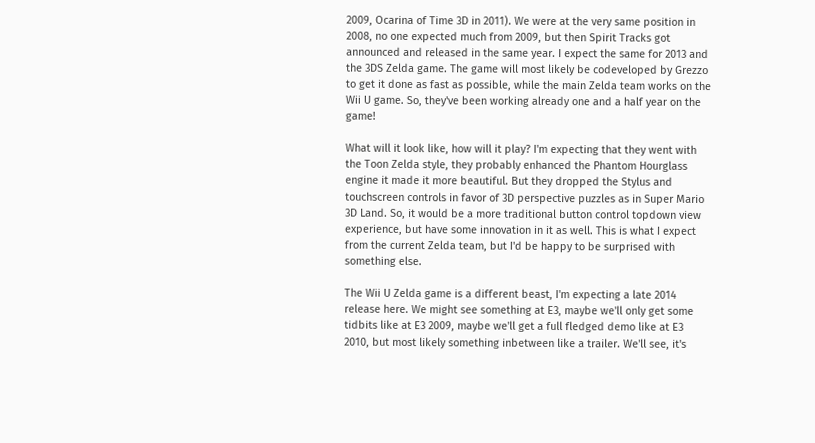2009, Ocarina of Time 3D in 2011). We were at the very same position in 2008, no one expected much from 2009, but then Spirit Tracks got announced and released in the same year. I expect the same for 2013 and the 3DS Zelda game. The game will most likely be codeveloped by Grezzo to get it done as fast as possible, while the main Zelda team works on the Wii U game. So, they've been working already one and a half year on the game!

What will it look like, how will it play? I'm expecting that they went with the Toon Zelda style, they probably enhanced the Phantom Hourglass engine it made it more beautiful. But they dropped the Stylus and touchscreen controls in favor of 3D perspective puzzles as in Super Mario 3D Land. So, it would be a more traditional button control topdown view experience, but have some innovation in it as well. This is what I expect from the current Zelda team, but I'd be happy to be surprised with something else.

The Wii U Zelda game is a different beast, I'm expecting a late 2014 release here. We might see something at E3, maybe we'll only get some tidbits like at E3 2009, maybe we'll get a full fledged demo like at E3 2010, but most likely something inbetween like a trailer. We'll see, it's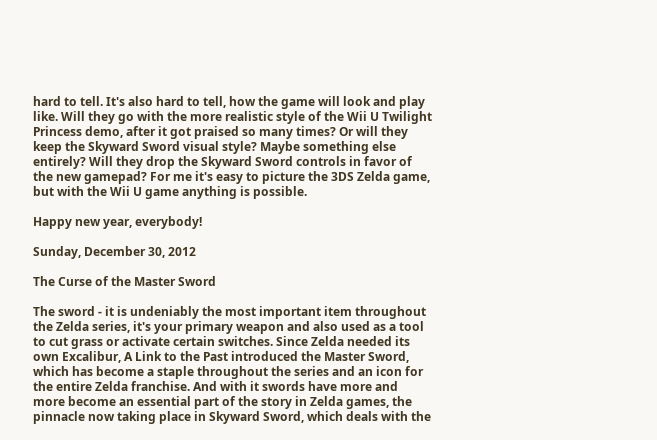hard to tell. It's also hard to tell, how the game will look and play like. Will they go with the more realistic style of the Wii U Twilight Princess demo, after it got praised so many times? Or will they keep the Skyward Sword visual style? Maybe something else entirely? Will they drop the Skyward Sword controls in favor of the new gamepad? For me it's easy to picture the 3DS Zelda game, but with the Wii U game anything is possible.

Happy new year, everybody!

Sunday, December 30, 2012

The Curse of the Master Sword

The sword - it is undeniably the most important item throughout the Zelda series, it's your primary weapon and also used as a tool to cut grass or activate certain switches. Since Zelda needed its own Excalibur, A Link to the Past introduced the Master Sword, which has become a staple throughout the series and an icon for the entire Zelda franchise. And with it swords have more and more become an essential part of the story in Zelda games, the pinnacle now taking place in Skyward Sword, which deals with the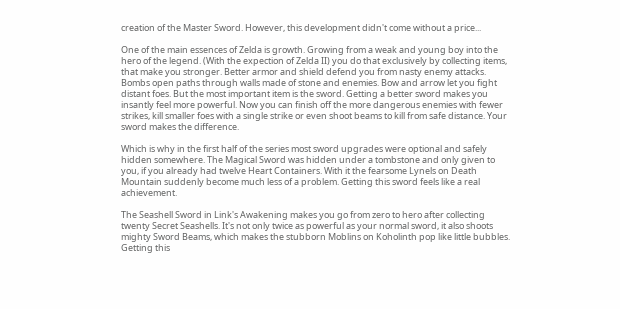creation of the Master Sword. However, this development didn't come without a price...

One of the main essences of Zelda is growth. Growing from a weak and young boy into the hero of the legend. (With the expection of Zelda II) you do that exclusively by collecting items, that make you stronger. Better armor and shield defend you from nasty enemy attacks. Bombs open paths through walls made of stone and enemies. Bow and arrow let you fight distant foes. But the most important item is the sword. Getting a better sword makes you insantly feel more powerful. Now you can finish off the more dangerous enemies with fewer strikes, kill smaller foes with a single strike or even shoot beams to kill from safe distance. Your sword makes the difference.

Which is why in the first half of the series most sword upgrades were optional and safely hidden somewhere. The Magical Sword was hidden under a tombstone and only given to you, if you already had twelve Heart Containers. With it the fearsome Lynels on Death Mountain suddenly become much less of a problem. Getting this sword feels like a real achievement.

The Seashell Sword in Link's Awakening makes you go from zero to hero after collecting twenty Secret Seashells. It's not only twice as powerful as your normal sword, it also shoots mighty Sword Beams, which makes the stubborn Moblins on Koholinth pop like little bubbles. Getting this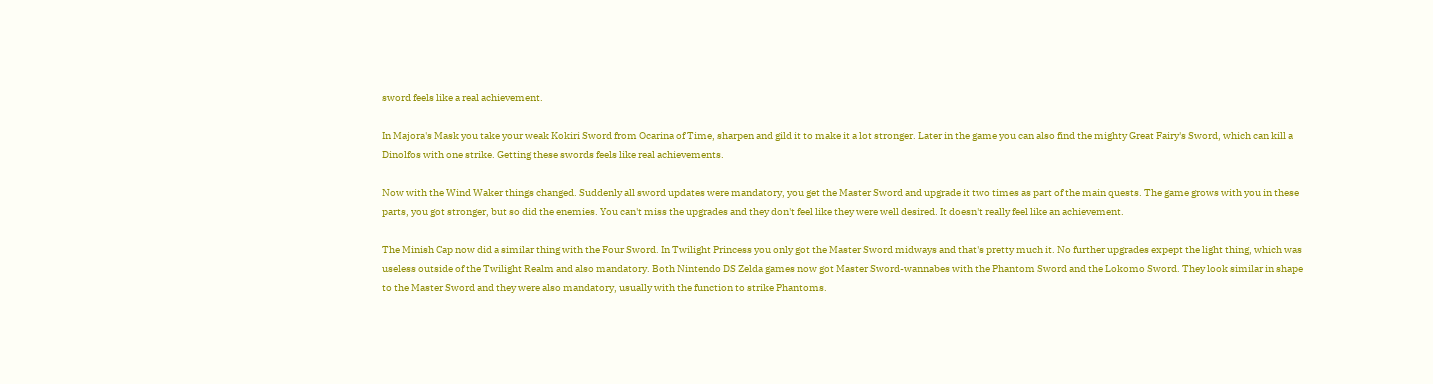sword feels like a real achievement.

In Majora's Mask you take your weak Kokiri Sword from Ocarina of Time, sharpen and gild it to make it a lot stronger. Later in the game you can also find the mighty Great Fairy's Sword, which can kill a Dinolfos with one strike. Getting these swords feels like real achievements.

Now with the Wind Waker things changed. Suddenly all sword updates were mandatory, you get the Master Sword and upgrade it two times as part of the main quests. The game grows with you in these parts, you got stronger, but so did the enemies. You can't miss the upgrades and they don't feel like they were well desired. It doesn't really feel like an achievement.

The Minish Cap now did a similar thing with the Four Sword. In Twilight Princess you only got the Master Sword midways and that's pretty much it. No further upgrades expept the light thing, which was useless outside of the Twilight Realm and also mandatory. Both Nintendo DS Zelda games now got Master Sword-wannabes with the Phantom Sword and the Lokomo Sword. They look similar in shape to the Master Sword and they were also mandatory, usually with the function to strike Phantoms.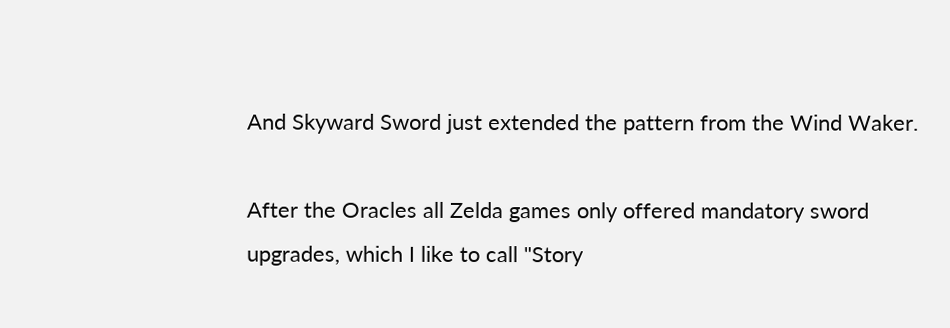And Skyward Sword just extended the pattern from the Wind Waker.

After the Oracles all Zelda games only offered mandatory sword upgrades, which I like to call "Story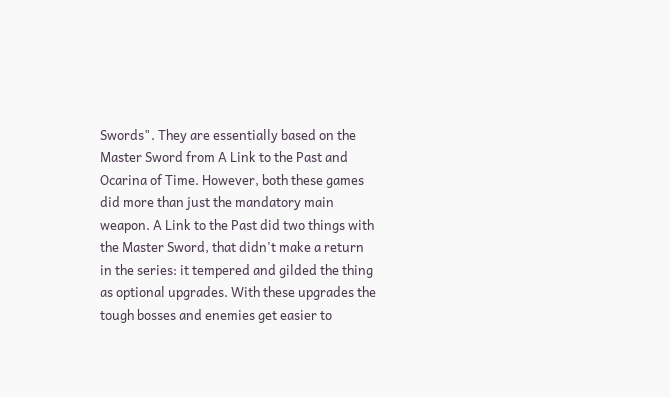Swords". They are essentially based on the Master Sword from A Link to the Past and Ocarina of Time. However, both these games did more than just the mandatory main weapon. A Link to the Past did two things with the Master Sword, that didn't make a return in the series: it tempered and gilded the thing as optional upgrades. With these upgrades the tough bosses and enemies get easier to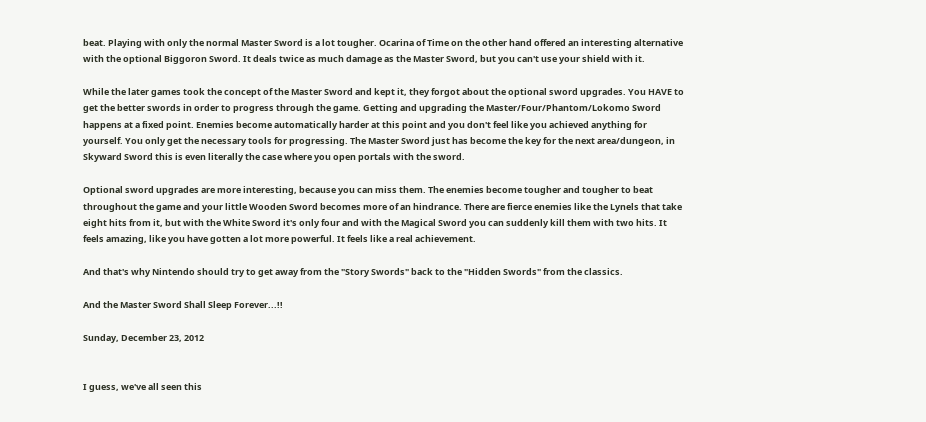beat. Playing with only the normal Master Sword is a lot tougher. Ocarina of Time on the other hand offered an interesting alternative with the optional Biggoron Sword. It deals twice as much damage as the Master Sword, but you can't use your shield with it.

While the later games took the concept of the Master Sword and kept it, they forgot about the optional sword upgrades. You HAVE to get the better swords in order to progress through the game. Getting and upgrading the Master/Four/Phantom/Lokomo Sword happens at a fixed point. Enemies become automatically harder at this point and you don't feel like you achieved anything for yourself. You only get the necessary tools for progressing. The Master Sword just has become the key for the next area/dungeon, in Skyward Sword this is even literally the case where you open portals with the sword.

Optional sword upgrades are more interesting, because you can miss them. The enemies become tougher and tougher to beat throughout the game and your little Wooden Sword becomes more of an hindrance. There are fierce enemies like the Lynels that take eight hits from it, but with the White Sword it's only four and with the Magical Sword you can suddenly kill them with two hits. It feels amazing, like you have gotten a lot more powerful. It feels like a real achievement.

And that's why Nintendo should try to get away from the "Story Swords" back to the "Hidden Swords" from the classics.

And the Master Sword Shall Sleep Forever...!!

Sunday, December 23, 2012


I guess, we've all seen this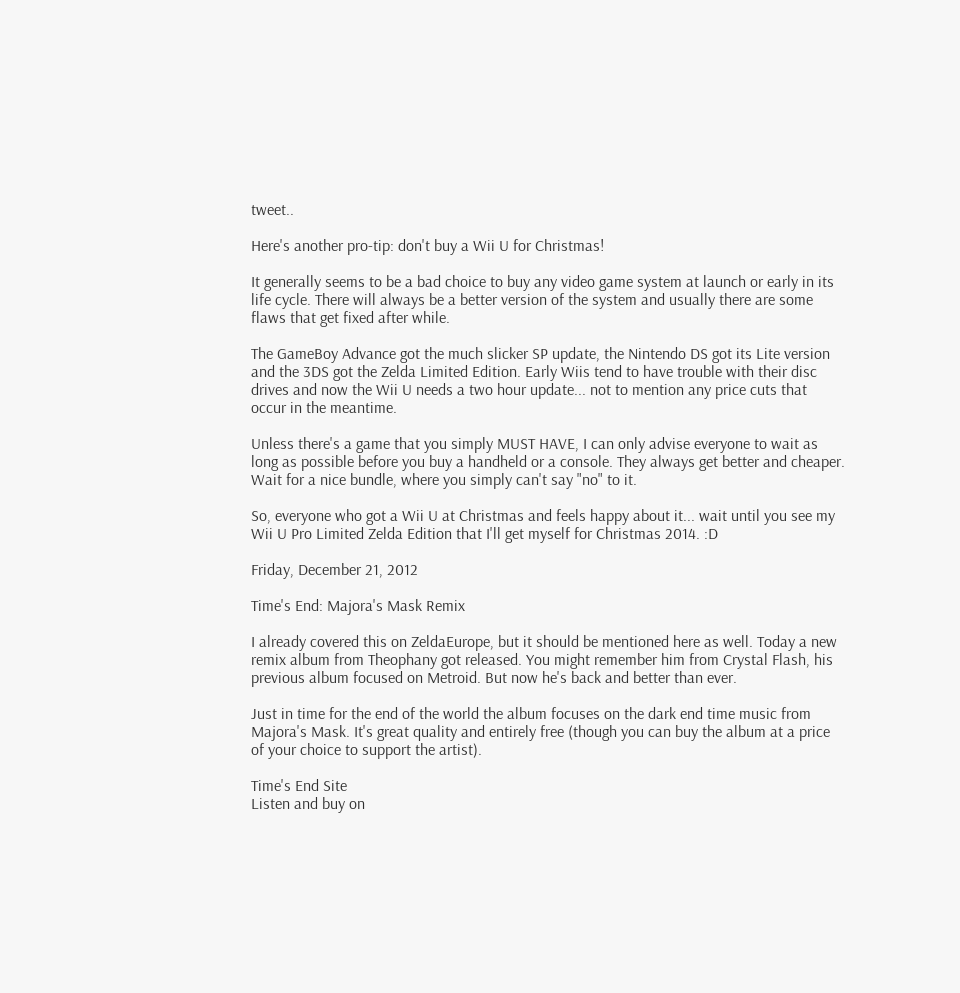tweet..

Here's another pro-tip: don't buy a Wii U for Christmas!

It generally seems to be a bad choice to buy any video game system at launch or early in its life cycle. There will always be a better version of the system and usually there are some flaws that get fixed after while.

The GameBoy Advance got the much slicker SP update, the Nintendo DS got its Lite version and the 3DS got the Zelda Limited Edition. Early Wiis tend to have trouble with their disc drives and now the Wii U needs a two hour update... not to mention any price cuts that occur in the meantime.

Unless there's a game that you simply MUST HAVE, I can only advise everyone to wait as long as possible before you buy a handheld or a console. They always get better and cheaper. Wait for a nice bundle, where you simply can't say "no" to it.

So, everyone who got a Wii U at Christmas and feels happy about it... wait until you see my Wii U Pro Limited Zelda Edition that I'll get myself for Christmas 2014. :D

Friday, December 21, 2012

Time's End: Majora's Mask Remix

I already covered this on ZeldaEurope, but it should be mentioned here as well. Today a new remix album from Theophany got released. You might remember him from Crystal Flash, his previous album focused on Metroid. But now he's back and better than ever.

Just in time for the end of the world the album focuses on the dark end time music from Majora's Mask. It's great quality and entirely free (though you can buy the album at a price of your choice to support the artist).

Time's End Site
Listen and buy on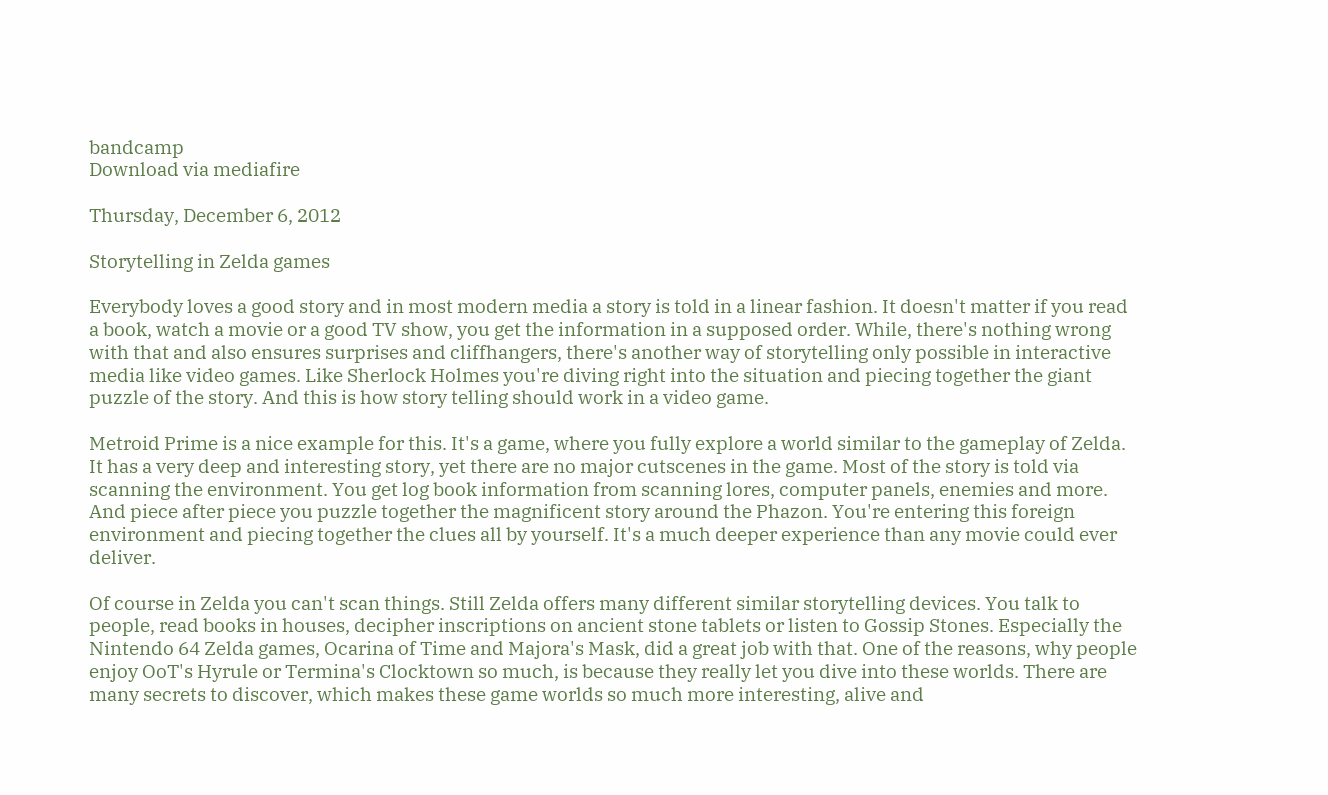bandcamp
Download via mediafire

Thursday, December 6, 2012

Storytelling in Zelda games

Everybody loves a good story and in most modern media a story is told in a linear fashion. It doesn't matter if you read a book, watch a movie or a good TV show, you get the information in a supposed order. While, there's nothing wrong with that and also ensures surprises and cliffhangers, there's another way of storytelling only possible in interactive media like video games. Like Sherlock Holmes you're diving right into the situation and piecing together the giant puzzle of the story. And this is how story telling should work in a video game.

Metroid Prime is a nice example for this. It's a game, where you fully explore a world similar to the gameplay of Zelda. It has a very deep and interesting story, yet there are no major cutscenes in the game. Most of the story is told via scanning the environment. You get log book information from scanning lores, computer panels, enemies and more. And piece after piece you puzzle together the magnificent story around the Phazon. You're entering this foreign environment and piecing together the clues all by yourself. It's a much deeper experience than any movie could ever deliver.

Of course in Zelda you can't scan things. Still Zelda offers many different similar storytelling devices. You talk to people, read books in houses, decipher inscriptions on ancient stone tablets or listen to Gossip Stones. Especially the Nintendo 64 Zelda games, Ocarina of Time and Majora's Mask, did a great job with that. One of the reasons, why people enjoy OoT's Hyrule or Termina's Clocktown so much, is because they really let you dive into these worlds. There are many secrets to discover, which makes these game worlds so much more interesting, alive and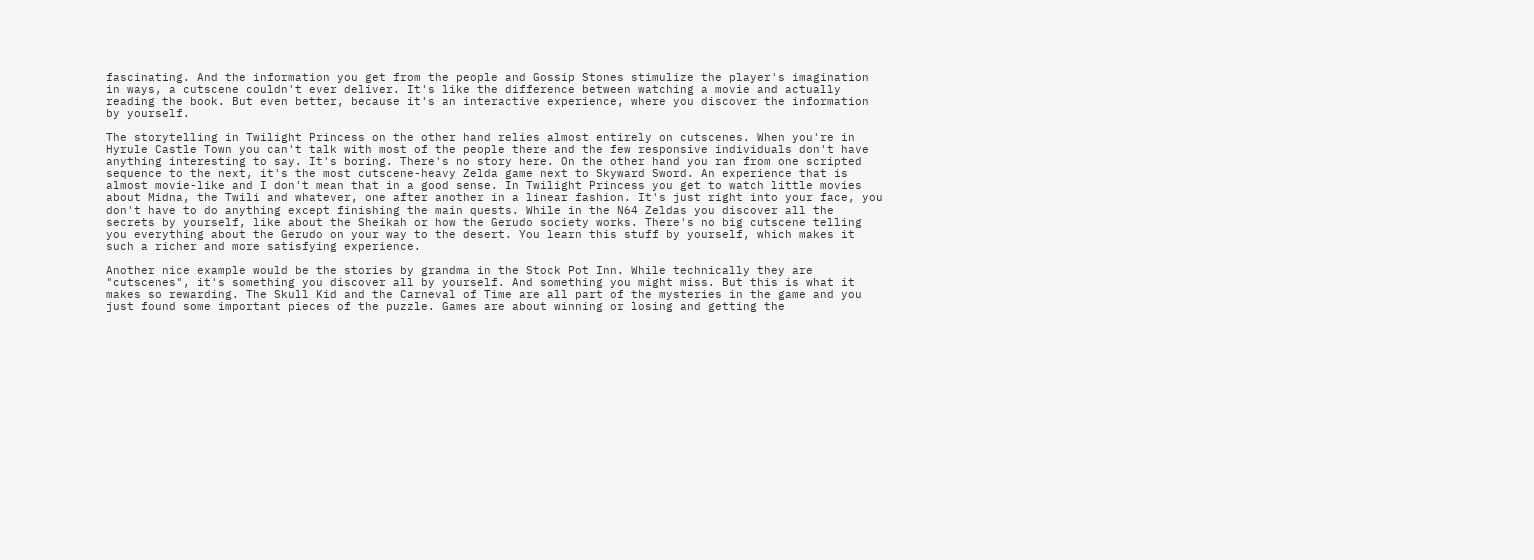fascinating. And the information you get from the people and Gossip Stones stimulize the player's imagination in ways, a cutscene couldn't ever deliver. It's like the difference between watching a movie and actually reading the book. But even better, because it's an interactive experience, where you discover the information by yourself.

The storytelling in Twilight Princess on the other hand relies almost entirely on cutscenes. When you're in Hyrule Castle Town you can't talk with most of the people there and the few responsive individuals don't have anything interesting to say. It's boring. There's no story here. On the other hand you ran from one scripted sequence to the next, it's the most cutscene-heavy Zelda game next to Skyward Sword. An experience that is almost movie-like and I don't mean that in a good sense. In Twilight Princess you get to watch little movies about Midna, the Twili and whatever, one after another in a linear fashion. It's just right into your face, you don't have to do anything except finishing the main quests. While in the N64 Zeldas you discover all the secrets by yourself, like about the Sheikah or how the Gerudo society works. There's no big cutscene telling you everything about the Gerudo on your way to the desert. You learn this stuff by yourself, which makes it such a richer and more satisfying experience.

Another nice example would be the stories by grandma in the Stock Pot Inn. While technically they are "cutscenes", it's something you discover all by yourself. And something you might miss. But this is what it makes so rewarding. The Skull Kid and the Carneval of Time are all part of the mysteries in the game and you just found some important pieces of the puzzle. Games are about winning or losing and getting the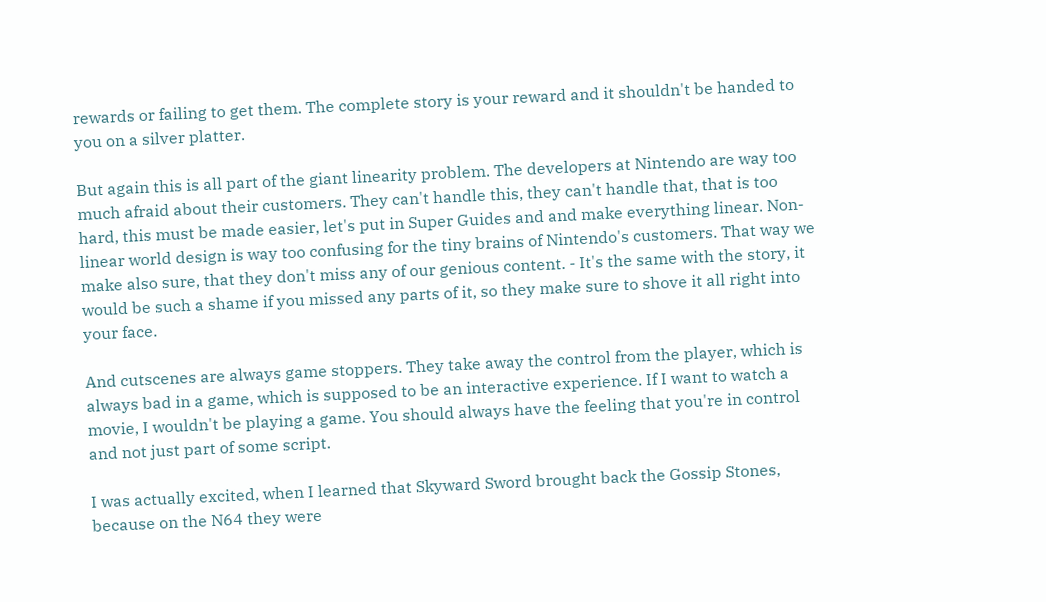rewards or failing to get them. The complete story is your reward and it shouldn't be handed to you on a silver platter.

But again this is all part of the giant linearity problem. The developers at Nintendo are way too much afraid about their customers. They can't handle this, they can't handle that, that is too hard, this must be made easier, let's put in Super Guides and and make everything linear. Non-linear world design is way too confusing for the tiny brains of Nintendo's customers. That way we make also sure, that they don't miss any of our genious content. - It's the same with the story, it would be such a shame if you missed any parts of it, so they make sure to shove it all right into your face.

And cutscenes are always game stoppers. They take away the control from the player, which is always bad in a game, which is supposed to be an interactive experience. If I want to watch a movie, I wouldn't be playing a game. You should always have the feeling that you're in control and not just part of some script.

I was actually excited, when I learned that Skyward Sword brought back the Gossip Stones, because on the N64 they were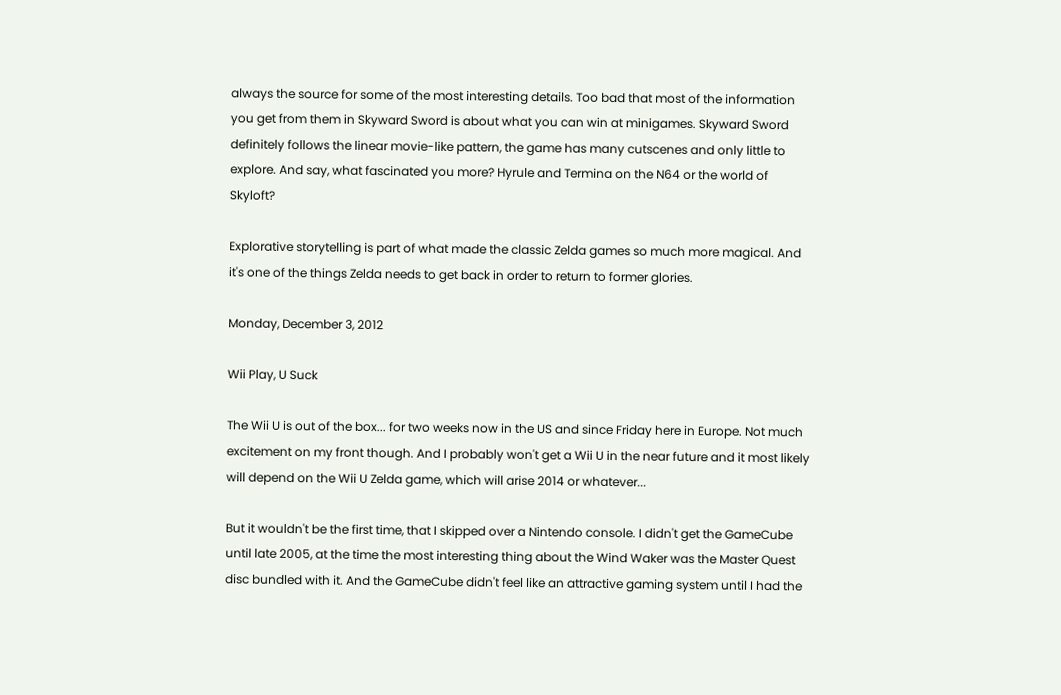always the source for some of the most interesting details. Too bad that most of the information you get from them in Skyward Sword is about what you can win at minigames. Skyward Sword definitely follows the linear movie-like pattern, the game has many cutscenes and only little to explore. And say, what fascinated you more? Hyrule and Termina on the N64 or the world of Skyloft?

Explorative storytelling is part of what made the classic Zelda games so much more magical. And it's one of the things Zelda needs to get back in order to return to former glories.

Monday, December 3, 2012

Wii Play, U Suck

The Wii U is out of the box... for two weeks now in the US and since Friday here in Europe. Not much excitement on my front though. And I probably won't get a Wii U in the near future and it most likely will depend on the Wii U Zelda game, which will arise 2014 or whatever...

But it wouldn't be the first time, that I skipped over a Nintendo console. I didn't get the GameCube until late 2005, at the time the most interesting thing about the Wind Waker was the Master Quest disc bundled with it. And the GameCube didn't feel like an attractive gaming system until I had the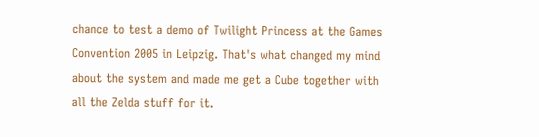chance to test a demo of Twilight Princess at the Games Convention 2005 in Leipzig. That's what changed my mind about the system and made me get a Cube together with all the Zelda stuff for it.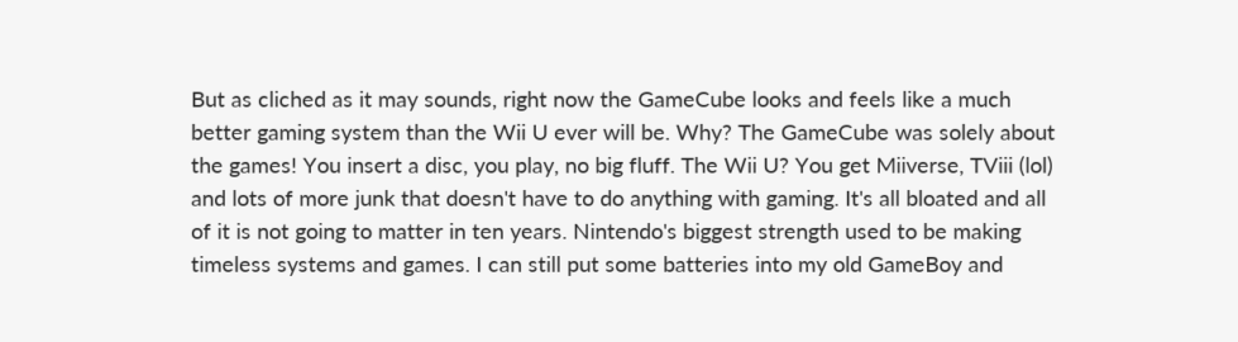But as cliched as it may sounds, right now the GameCube looks and feels like a much better gaming system than the Wii U ever will be. Why? The GameCube was solely about the games! You insert a disc, you play, no big fluff. The Wii U? You get Miiverse, TViii (lol) and lots of more junk that doesn't have to do anything with gaming. It's all bloated and all of it is not going to matter in ten years. Nintendo's biggest strength used to be making timeless systems and games. I can still put some batteries into my old GameBoy and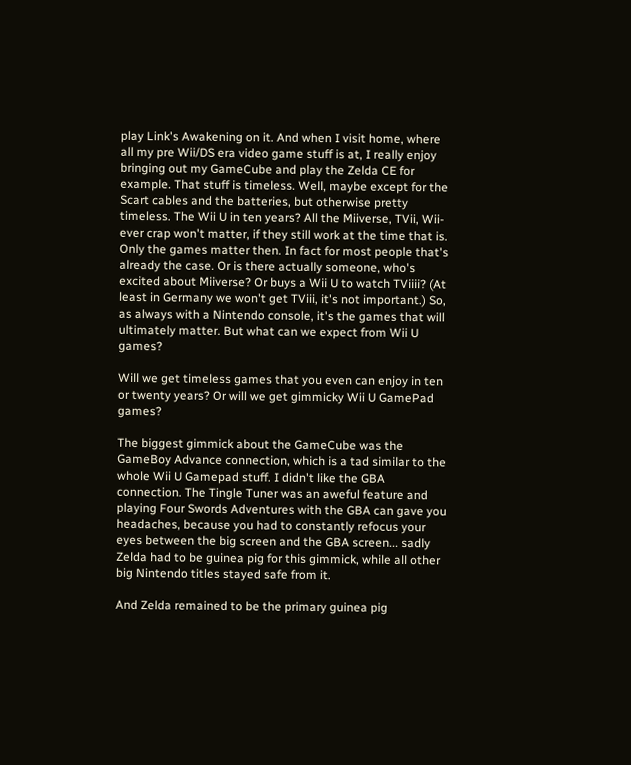play Link's Awakening on it. And when I visit home, where all my pre Wii/DS era video game stuff is at, I really enjoy bringing out my GameCube and play the Zelda CE for example. That stuff is timeless. Well, maybe except for the Scart cables and the batteries, but otherwise pretty timeless. The Wii U in ten years? All the Miiverse, TVii, Wii-ever crap won't matter, if they still work at the time that is. Only the games matter then. In fact for most people that's already the case. Or is there actually someone, who's excited about Miiverse? Or buys a Wii U to watch TViiii? (At least in Germany we won't get TViii, it's not important.) So, as always with a Nintendo console, it's the games that will ultimately matter. But what can we expect from Wii U games?

Will we get timeless games that you even can enjoy in ten or twenty years? Or will we get gimmicky Wii U GamePad games?

The biggest gimmick about the GameCube was the GameBoy Advance connection, which is a tad similar to the whole Wii U Gamepad stuff. I didn't like the GBA connection. The Tingle Tuner was an aweful feature and playing Four Swords Adventures with the GBA can gave you headaches, because you had to constantly refocus your eyes between the big screen and the GBA screen... sadly Zelda had to be guinea pig for this gimmick, while all other big Nintendo titles stayed safe from it.

And Zelda remained to be the primary guinea pig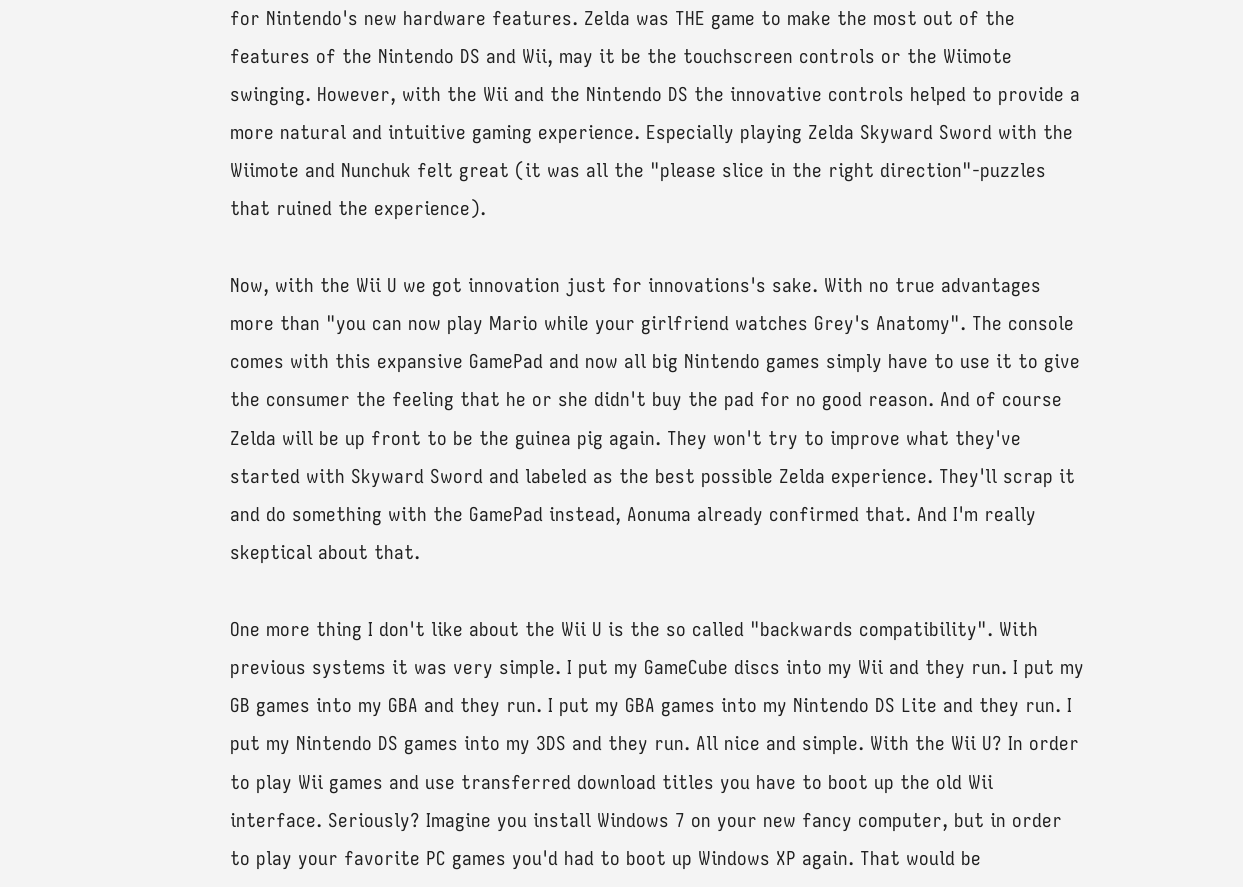for Nintendo's new hardware features. Zelda was THE game to make the most out of the features of the Nintendo DS and Wii, may it be the touchscreen controls or the Wiimote swinging. However, with the Wii and the Nintendo DS the innovative controls helped to provide a more natural and intuitive gaming experience. Especially playing Zelda Skyward Sword with the Wiimote and Nunchuk felt great (it was all the "please slice in the right direction"-puzzles that ruined the experience).

Now, with the Wii U we got innovation just for innovations's sake. With no true advantages more than "you can now play Mario while your girlfriend watches Grey's Anatomy". The console comes with this expansive GamePad and now all big Nintendo games simply have to use it to give the consumer the feeling that he or she didn't buy the pad for no good reason. And of course Zelda will be up front to be the guinea pig again. They won't try to improve what they've started with Skyward Sword and labeled as the best possible Zelda experience. They'll scrap it and do something with the GamePad instead, Aonuma already confirmed that. And I'm really skeptical about that.

One more thing I don't like about the Wii U is the so called "backwards compatibility". With previous systems it was very simple. I put my GameCube discs into my Wii and they run. I put my GB games into my GBA and they run. I put my GBA games into my Nintendo DS Lite and they run. I put my Nintendo DS games into my 3DS and they run. All nice and simple. With the Wii U? In order to play Wii games and use transferred download titles you have to boot up the old Wii interface. Seriously? Imagine you install Windows 7 on your new fancy computer, but in order to play your favorite PC games you'd had to boot up Windows XP again. That would be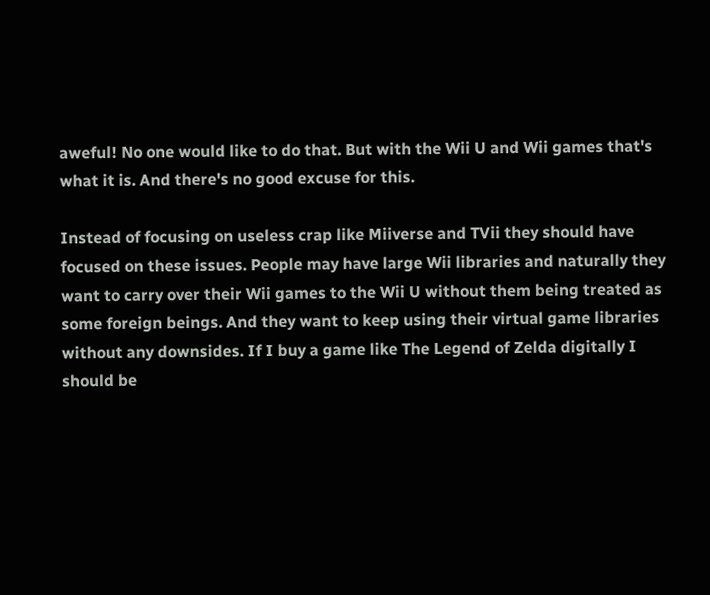aweful! No one would like to do that. But with the Wii U and Wii games that's what it is. And there's no good excuse for this.

Instead of focusing on useless crap like Miiverse and TVii they should have focused on these issues. People may have large Wii libraries and naturally they want to carry over their Wii games to the Wii U without them being treated as some foreign beings. And they want to keep using their virtual game libraries without any downsides. If I buy a game like The Legend of Zelda digitally I should be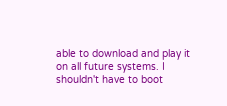able to download and play it on all future systems. I shouldn't have to boot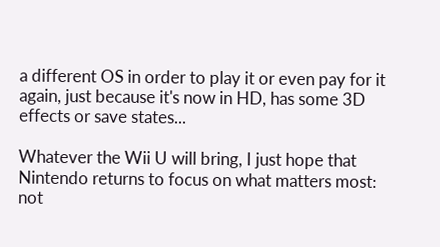a different OS in order to play it or even pay for it again, just because it's now in HD, has some 3D effects or save states...

Whatever the Wii U will bring, I just hope that Nintendo returns to focus on what matters most: not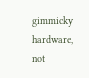gimmicky hardware, not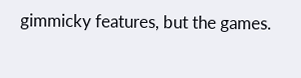gimmicky features, but the games.